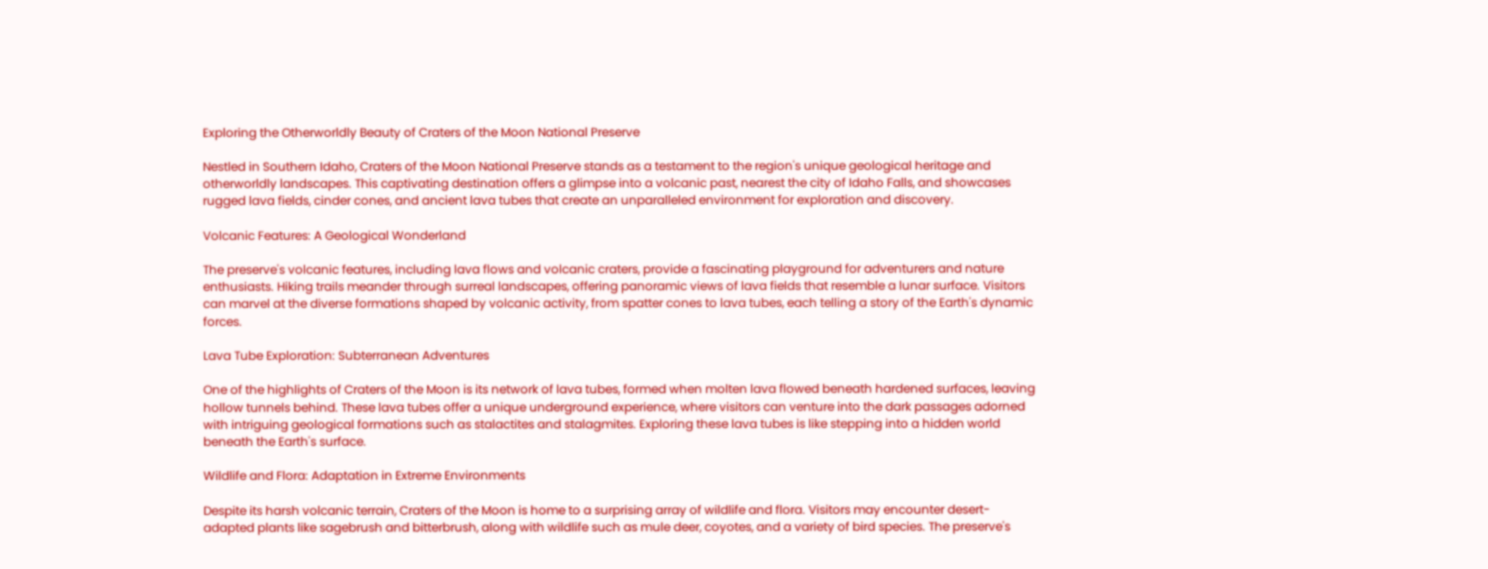Exploring the Otherworldly Beauty of Craters of the Moon National Preserve

Nestled in Southern Idaho, Craters of the Moon National Preserve stands as a testament to the region's unique geological heritage and otherworldly landscapes. This captivating destination offers a glimpse into a volcanic past, nearest the city of Idaho Falls, and showcases rugged lava fields, cinder cones, and ancient lava tubes that create an unparalleled environment for exploration and discovery.

Volcanic Features: A Geological Wonderland

The preserve's volcanic features, including lava flows and volcanic craters, provide a fascinating playground for adventurers and nature enthusiasts. Hiking trails meander through surreal landscapes, offering panoramic views of lava fields that resemble a lunar surface. Visitors can marvel at the diverse formations shaped by volcanic activity, from spatter cones to lava tubes, each telling a story of the Earth's dynamic forces.

Lava Tube Exploration: Subterranean Adventures

One of the highlights of Craters of the Moon is its network of lava tubes, formed when molten lava flowed beneath hardened surfaces, leaving hollow tunnels behind. These lava tubes offer a unique underground experience, where visitors can venture into the dark passages adorned with intriguing geological formations such as stalactites and stalagmites. Exploring these lava tubes is like stepping into a hidden world beneath the Earth's surface.

Wildlife and Flora: Adaptation in Extreme Environments

Despite its harsh volcanic terrain, Craters of the Moon is home to a surprising array of wildlife and flora. Visitors may encounter desert-adapted plants like sagebrush and bitterbrush, along with wildlife such as mule deer, coyotes, and a variety of bird species. The preserve's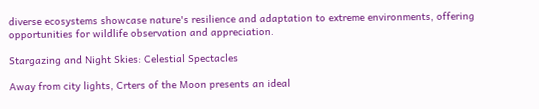diverse ecosystems showcase nature's resilience and adaptation to extreme environments, offering opportunities for wildlife observation and appreciation.

Stargazing and Night Skies: Celestial Spectacles

Away from city lights, Crters of the Moon presents an ideal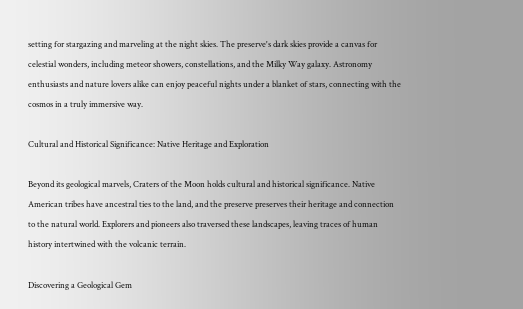setting for stargazing and marveling at the night skies. The preserve's dark skies provide a canvas for celestial wonders, including meteor showers, constellations, and the Milky Way galaxy. Astronomy enthusiasts and nature lovers alike can enjoy peaceful nights under a blanket of stars, connecting with the cosmos in a truly immersive way.

Cultural and Historical Significance: Native Heritage and Exploration

Beyond its geological marvels, Craters of the Moon holds cultural and historical significance. Native American tribes have ancestral ties to the land, and the preserve preserves their heritage and connection to the natural world. Explorers and pioneers also traversed these landscapes, leaving traces of human history intertwined with the volcanic terrain.

Discovering a Geological Gem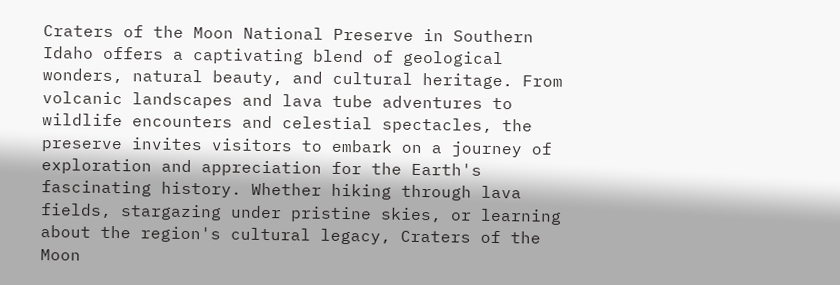Craters of the Moon National Preserve in Southern Idaho offers a captivating blend of geological wonders, natural beauty, and cultural heritage. From volcanic landscapes and lava tube adventures to wildlife encounters and celestial spectacles, the preserve invites visitors to embark on a journey of exploration and appreciation for the Earth's fascinating history. Whether hiking through lava fields, stargazing under pristine skies, or learning about the region's cultural legacy, Craters of the Moon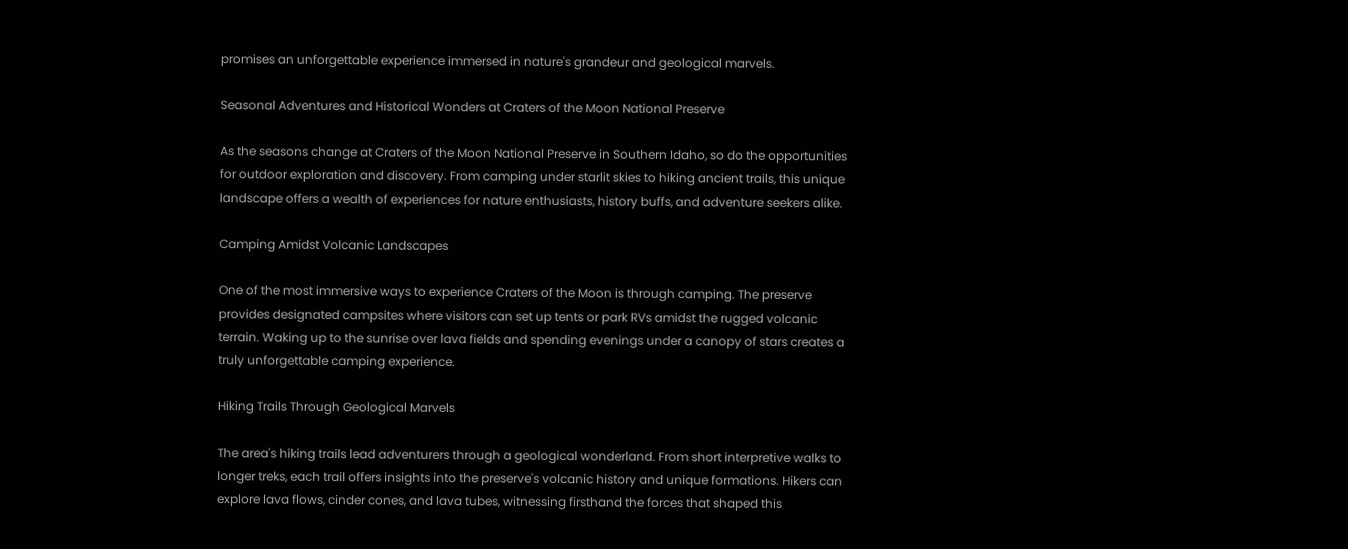promises an unforgettable experience immersed in nature's grandeur and geological marvels.

Seasonal Adventures and Historical Wonders at Craters of the Moon National Preserve

As the seasons change at Craters of the Moon National Preserve in Southern Idaho, so do the opportunities for outdoor exploration and discovery. From camping under starlit skies to hiking ancient trails, this unique landscape offers a wealth of experiences for nature enthusiasts, history buffs, and adventure seekers alike.

Camping Amidst Volcanic Landscapes

One of the most immersive ways to experience Craters of the Moon is through camping. The preserve provides designated campsites where visitors can set up tents or park RVs amidst the rugged volcanic terrain. Waking up to the sunrise over lava fields and spending evenings under a canopy of stars creates a truly unforgettable camping experience.

Hiking Trails Through Geological Marvels

The area's hiking trails lead adventurers through a geological wonderland. From short interpretive walks to longer treks, each trail offers insights into the preserve's volcanic history and unique formations. Hikers can explore lava flows, cinder cones, and lava tubes, witnessing firsthand the forces that shaped this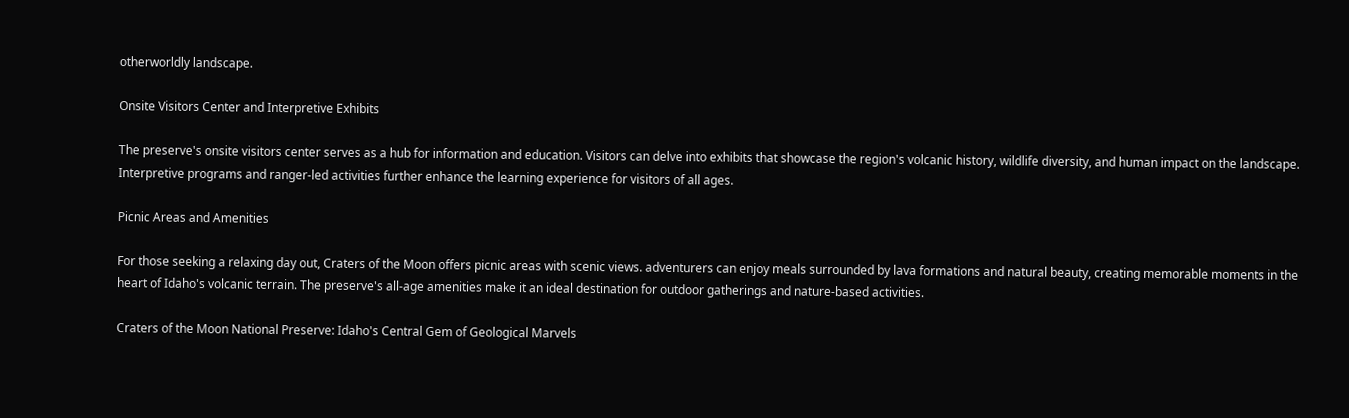otherworldly landscape.

Onsite Visitors Center and Interpretive Exhibits

The preserve's onsite visitors center serves as a hub for information and education. Visitors can delve into exhibits that showcase the region's volcanic history, wildlife diversity, and human impact on the landscape. Interpretive programs and ranger-led activities further enhance the learning experience for visitors of all ages.

Picnic Areas and Amenities

For those seeking a relaxing day out, Craters of the Moon offers picnic areas with scenic views. adventurers can enjoy meals surrounded by lava formations and natural beauty, creating memorable moments in the heart of Idaho's volcanic terrain. The preserve's all-age amenities make it an ideal destination for outdoor gatherings and nature-based activities.

Craters of the Moon National Preserve: Idaho's Central Gem of Geological Marvels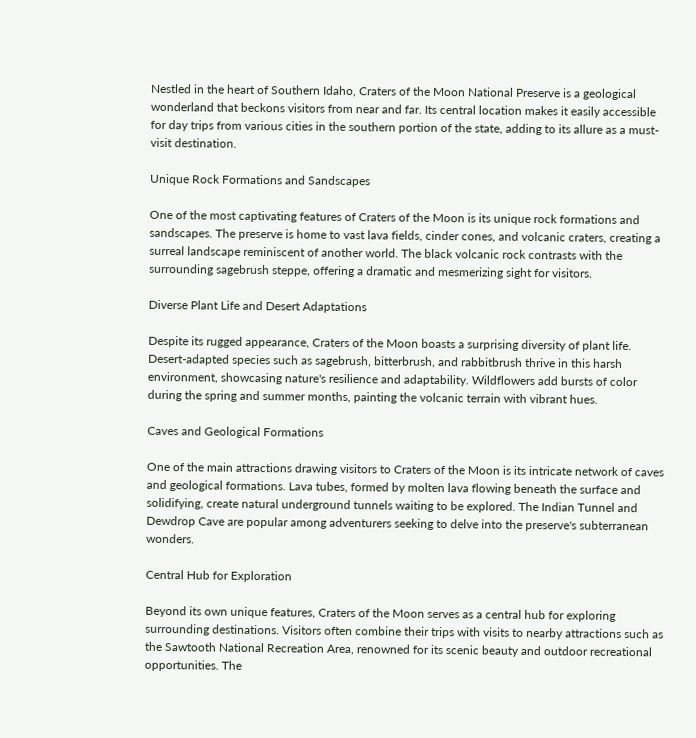Nestled in the heart of Southern Idaho, Craters of the Moon National Preserve is a geological wonderland that beckons visitors from near and far. Its central location makes it easily accessible for day trips from various cities in the southern portion of the state, adding to its allure as a must-visit destination.

Unique Rock Formations and Sandscapes

One of the most captivating features of Craters of the Moon is its unique rock formations and sandscapes. The preserve is home to vast lava fields, cinder cones, and volcanic craters, creating a surreal landscape reminiscent of another world. The black volcanic rock contrasts with the surrounding sagebrush steppe, offering a dramatic and mesmerizing sight for visitors.

Diverse Plant Life and Desert Adaptations

Despite its rugged appearance, Craters of the Moon boasts a surprising diversity of plant life. Desert-adapted species such as sagebrush, bitterbrush, and rabbitbrush thrive in this harsh environment, showcasing nature's resilience and adaptability. Wildflowers add bursts of color during the spring and summer months, painting the volcanic terrain with vibrant hues.

Caves and Geological Formations

One of the main attractions drawing visitors to Craters of the Moon is its intricate network of caves and geological formations. Lava tubes, formed by molten lava flowing beneath the surface and solidifying, create natural underground tunnels waiting to be explored. The Indian Tunnel and Dewdrop Cave are popular among adventurers seeking to delve into the preserve's subterranean wonders.

Central Hub for Exploration

Beyond its own unique features, Craters of the Moon serves as a central hub for exploring surrounding destinations. Visitors often combine their trips with visits to nearby attractions such as the Sawtooth National Recreation Area, renowned for its scenic beauty and outdoor recreational opportunities. The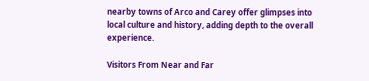nearby towns of Arco and Carey offer glimpses into local culture and history, adding depth to the overall experience.

Visitors From Near and Far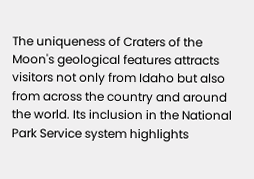The uniqueness of Craters of the Moon's geological features attracts visitors not only from Idaho but also from across the country and around the world. Its inclusion in the National Park Service system highlights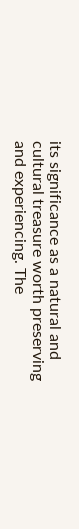its significance as a natural and cultural treasure worth preserving and experiencing. The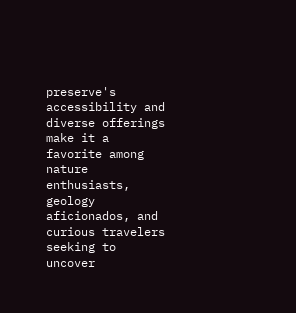preserve's accessibility and diverse offerings make it a favorite among nature enthusiasts, geology aficionados, and curious travelers seeking to uncover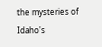the mysteries of Idaho's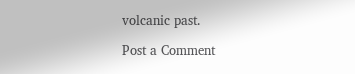volcanic past.

Post a Comment